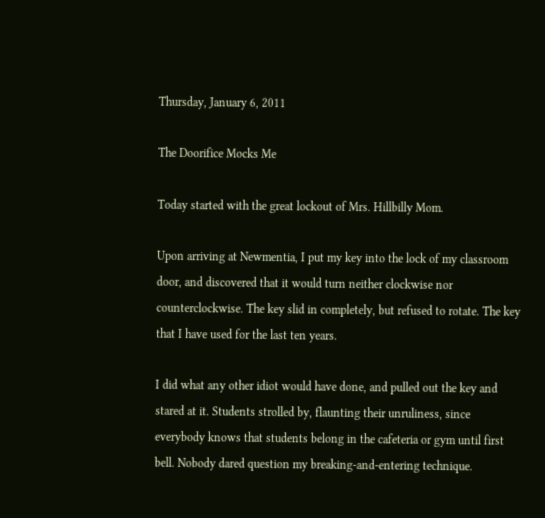Thursday, January 6, 2011

The Doorifice Mocks Me

Today started with the great lockout of Mrs. Hillbilly Mom.

Upon arriving at Newmentia, I put my key into the lock of my classroom door, and discovered that it would turn neither clockwise nor counterclockwise. The key slid in completely, but refused to rotate. The key that I have used for the last ten years.

I did what any other idiot would have done, and pulled out the key and stared at it. Students strolled by, flaunting their unruliness, since everybody knows that students belong in the cafeteria or gym until first bell. Nobody dared question my breaking-and-entering technique.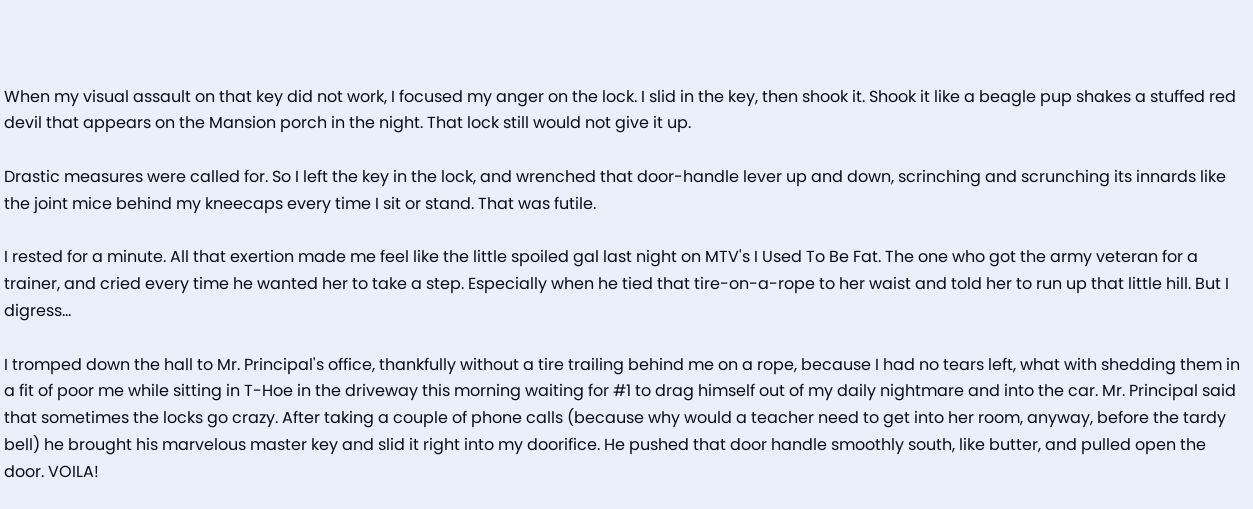When my visual assault on that key did not work, I focused my anger on the lock. I slid in the key, then shook it. Shook it like a beagle pup shakes a stuffed red devil that appears on the Mansion porch in the night. That lock still would not give it up.

Drastic measures were called for. So I left the key in the lock, and wrenched that door-handle lever up and down, scrinching and scrunching its innards like the joint mice behind my kneecaps every time I sit or stand. That was futile.

I rested for a minute. All that exertion made me feel like the little spoiled gal last night on MTV's I Used To Be Fat. The one who got the army veteran for a trainer, and cried every time he wanted her to take a step. Especially when he tied that tire-on-a-rope to her waist and told her to run up that little hill. But I digress...

I tromped down the hall to Mr. Principal's office, thankfully without a tire trailing behind me on a rope, because I had no tears left, what with shedding them in a fit of poor me while sitting in T-Hoe in the driveway this morning waiting for #1 to drag himself out of my daily nightmare and into the car. Mr. Principal said that sometimes the locks go crazy. After taking a couple of phone calls (because why would a teacher need to get into her room, anyway, before the tardy bell) he brought his marvelous master key and slid it right into my doorifice. He pushed that door handle smoothly south, like butter, and pulled open the door. VOILA!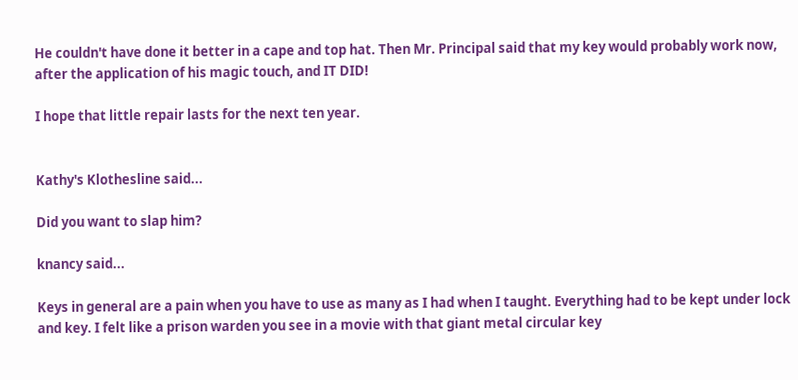He couldn't have done it better in a cape and top hat. Then Mr. Principal said that my key would probably work now, after the application of his magic touch, and IT DID!

I hope that little repair lasts for the next ten year.


Kathy's Klothesline said...

Did you want to slap him?

knancy said...

Keys in general are a pain when you have to use as many as I had when I taught. Everything had to be kept under lock and key. I felt like a prison warden you see in a movie with that giant metal circular key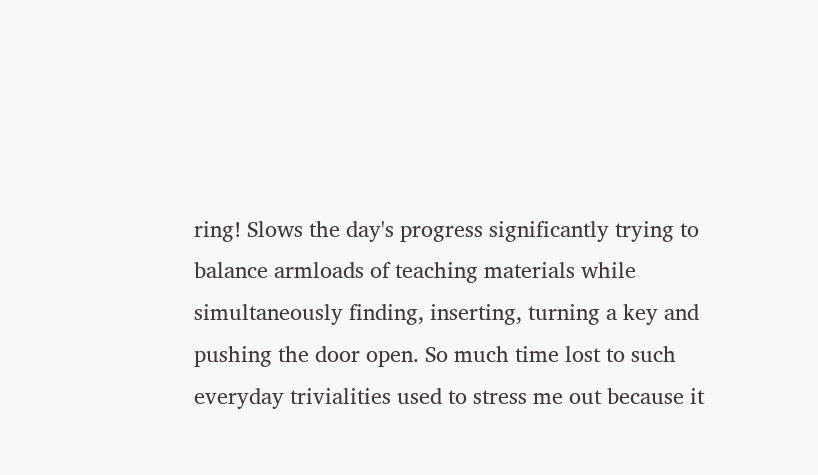ring! Slows the day's progress significantly trying to balance armloads of teaching materials while simultaneously finding, inserting, turning a key and pushing the door open. So much time lost to such everyday trivialities used to stress me out because it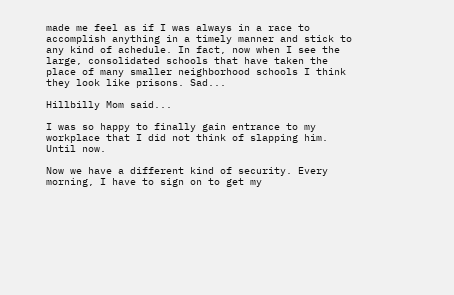made me feel as if I was always in a race to accomplish anything in a timely manner and stick to any kind of achedule. In fact, now when I see the large, consolidated schools that have taken the place of many smaller neighborhood schools I think they look like prisons. Sad...

Hillbilly Mom said...

I was so happy to finally gain entrance to my workplace that I did not think of slapping him. Until now.

Now we have a different kind of security. Every morning, I have to sign on to get my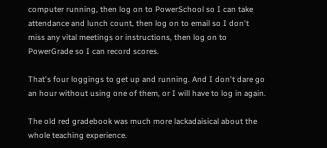computer running, then log on to PowerSchool so I can take attendance and lunch count, then log on to email so I don't miss any vital meetings or instructions, then log on to PowerGrade so I can record scores.

That's four loggings to get up and running. And I don't dare go an hour without using one of them, or I will have to log in again.

The old red gradebook was much more lackadaisical about the whole teaching experience.